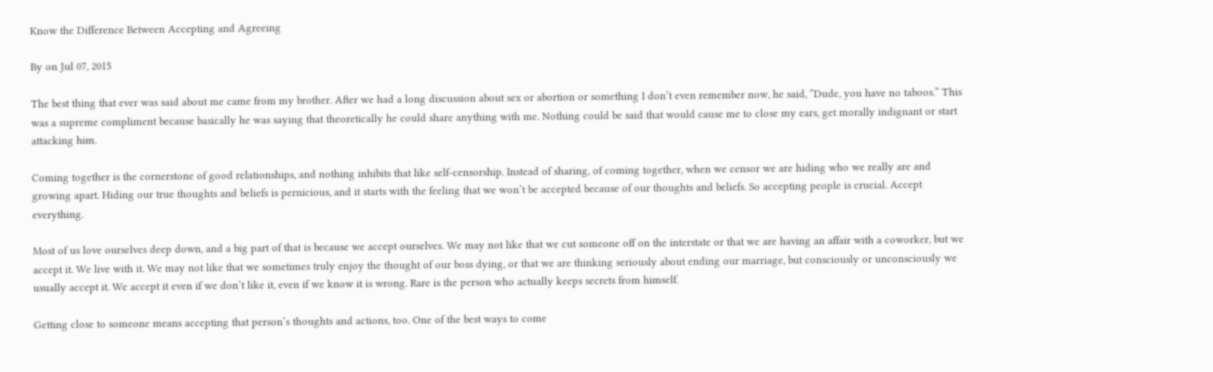Know the Difference Between Accepting and Agreeing

By on Jul 07, 2015

The best thing that ever was said about me came from my brother. After we had a long discussion about sex or abortion or something I don’t even remember now, he said, “Dude, you have no taboos.” This was a supreme compliment because basically he was saying that theoretically he could share anything with me. Nothing could be said that would cause me to close my ears, get morally indignant or start attacking him.

Coming together is the cornerstone of good relationships, and nothing inhibits that like self-censorship. Instead of sharing, of coming together, when we censor we are hiding who we really are and growing apart. Hiding our true thoughts and beliefs is pernicious, and it starts with the feeling that we won’t be accepted because of our thoughts and beliefs. So accepting people is crucial. Accept everything.

Most of us love ourselves deep down, and a big part of that is because we accept ourselves. We may not like that we cut someone off on the interstate or that we are having an affair with a coworker, but we accept it. We live with it. We may not like that we sometimes truly enjoy the thought of our boss dying, or that we are thinking seriously about ending our marriage, but consciously or unconsciously we usually accept it. We accept it even if we don’t like it, even if we know it is wrong. Rare is the person who actually keeps secrets from himself.

Getting close to someone means accepting that person’s thoughts and actions, too. One of the best ways to come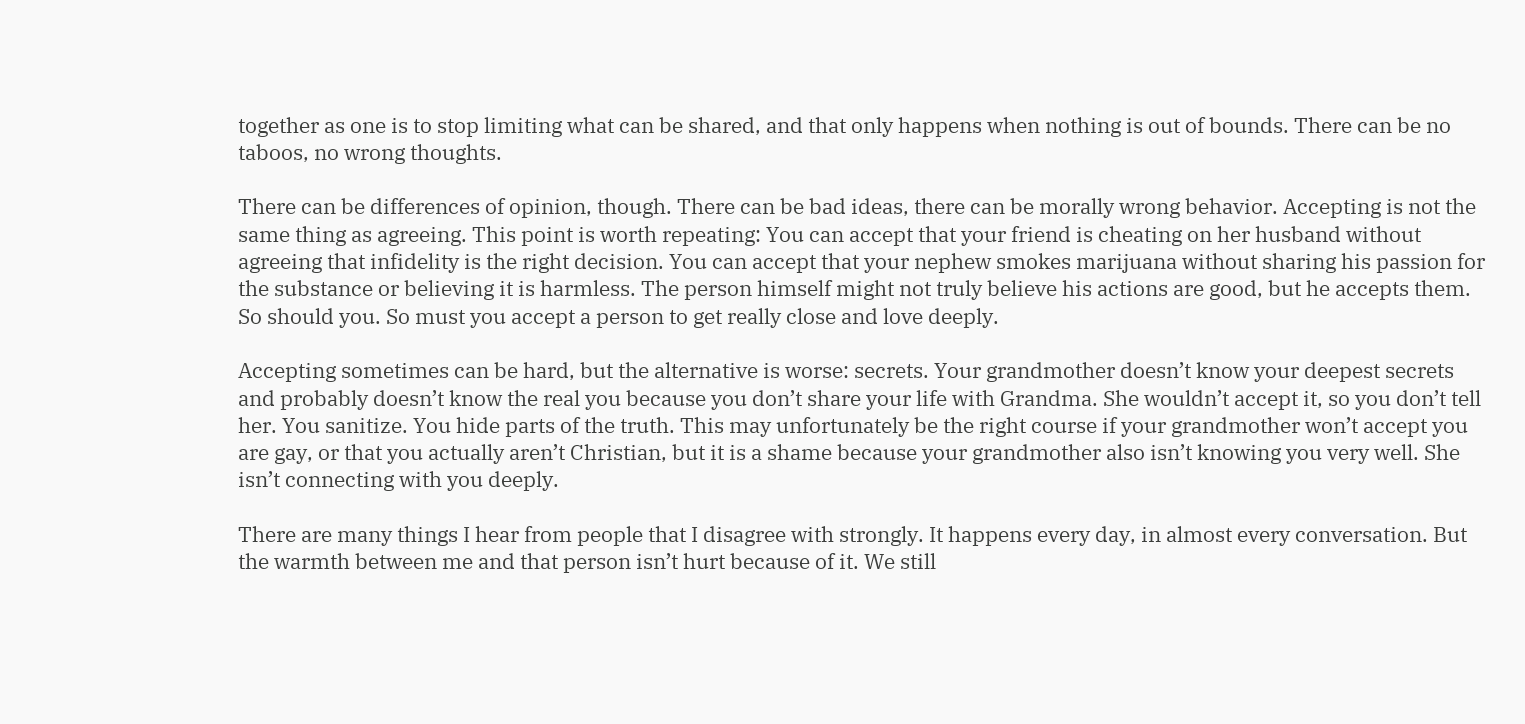together as one is to stop limiting what can be shared, and that only happens when nothing is out of bounds. There can be no taboos, no wrong thoughts.

There can be differences of opinion, though. There can be bad ideas, there can be morally wrong behavior. Accepting is not the same thing as agreeing. This point is worth repeating: You can accept that your friend is cheating on her husband without agreeing that infidelity is the right decision. You can accept that your nephew smokes marijuana without sharing his passion for the substance or believing it is harmless. The person himself might not truly believe his actions are good, but he accepts them. So should you. So must you accept a person to get really close and love deeply.

Accepting sometimes can be hard, but the alternative is worse: secrets. Your grandmother doesn’t know your deepest secrets and probably doesn’t know the real you because you don’t share your life with Grandma. She wouldn’t accept it, so you don’t tell her. You sanitize. You hide parts of the truth. This may unfortunately be the right course if your grandmother won’t accept you are gay, or that you actually aren’t Christian, but it is a shame because your grandmother also isn’t knowing you very well. She isn’t connecting with you deeply.

There are many things I hear from people that I disagree with strongly. It happens every day, in almost every conversation. But the warmth between me and that person isn’t hurt because of it. We still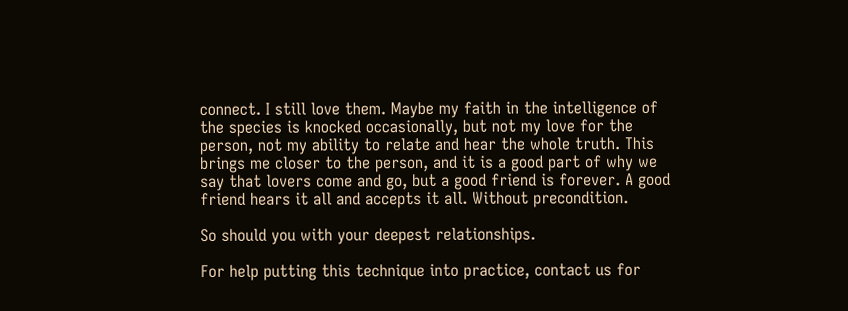connect. I still love them. Maybe my faith in the intelligence of the species is knocked occasionally, but not my love for the person, not my ability to relate and hear the whole truth. This brings me closer to the person, and it is a good part of why we say that lovers come and go, but a good friend is forever. A good friend hears it all and accepts it all. Without precondition.

So should you with your deepest relationships.

For help putting this technique into practice, contact us for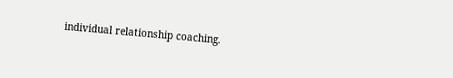individual relationship coaching.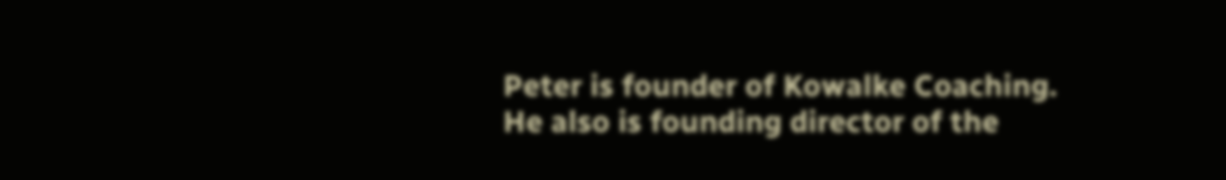Peter is founder of Kowalke Coaching. He also is founding director of the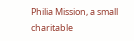Philia Mission, a small charitable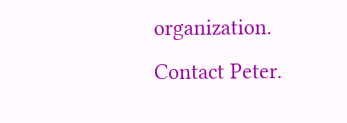organization. Contact Peter.